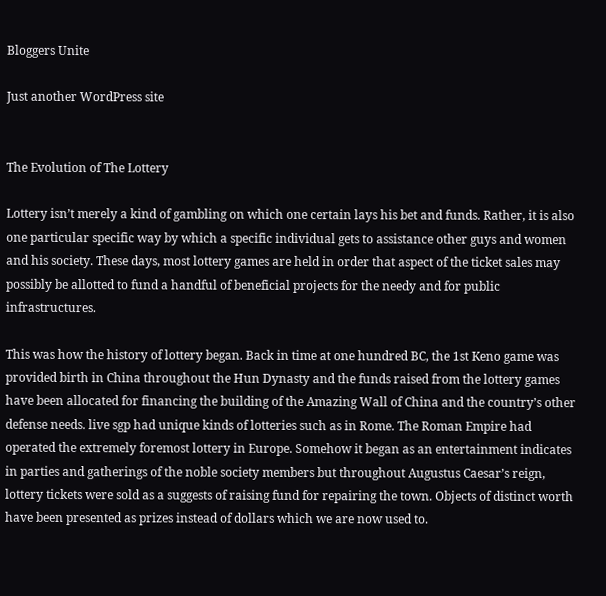Bloggers Unite

Just another WordPress site


The Evolution of The Lottery

Lottery isn’t merely a kind of gambling on which one certain lays his bet and funds. Rather, it is also one particular specific way by which a specific individual gets to assistance other guys and women and his society. These days, most lottery games are held in order that aspect of the ticket sales may possibly be allotted to fund a handful of beneficial projects for the needy and for public infrastructures.

This was how the history of lottery began. Back in time at one hundred BC, the 1st Keno game was provided birth in China throughout the Hun Dynasty and the funds raised from the lottery games have been allocated for financing the building of the Amazing Wall of China and the country’s other defense needs. live sgp had unique kinds of lotteries such as in Rome. The Roman Empire had operated the extremely foremost lottery in Europe. Somehow it began as an entertainment indicates in parties and gatherings of the noble society members but throughout Augustus Caesar’s reign, lottery tickets were sold as a suggests of raising fund for repairing the town. Objects of distinct worth have been presented as prizes instead of dollars which we are now used to.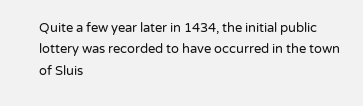Quite a few year later in 1434, the initial public lottery was recorded to have occurred in the town of Sluis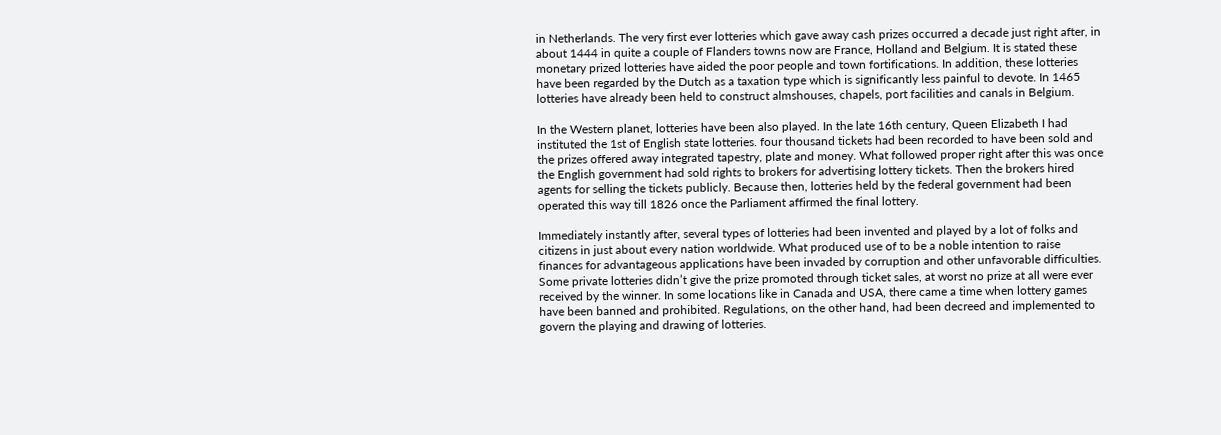in Netherlands. The very first ever lotteries which gave away cash prizes occurred a decade just right after, in about 1444 in quite a couple of Flanders towns now are France, Holland and Belgium. It is stated these monetary prized lotteries have aided the poor people and town fortifications. In addition, these lotteries have been regarded by the Dutch as a taxation type which is significantly less painful to devote. In 1465 lotteries have already been held to construct almshouses, chapels, port facilities and canals in Belgium.

In the Western planet, lotteries have been also played. In the late 16th century, Queen Elizabeth I had instituted the 1st of English state lotteries. four thousand tickets had been recorded to have been sold and the prizes offered away integrated tapestry, plate and money. What followed proper right after this was once the English government had sold rights to brokers for advertising lottery tickets. Then the brokers hired agents for selling the tickets publicly. Because then, lotteries held by the federal government had been operated this way till 1826 once the Parliament affirmed the final lottery.

Immediately instantly after, several types of lotteries had been invented and played by a lot of folks and citizens in just about every nation worldwide. What produced use of to be a noble intention to raise finances for advantageous applications have been invaded by corruption and other unfavorable difficulties. Some private lotteries didn’t give the prize promoted through ticket sales, at worst no prize at all were ever received by the winner. In some locations like in Canada and USA, there came a time when lottery games have been banned and prohibited. Regulations, on the other hand, had been decreed and implemented to govern the playing and drawing of lotteries.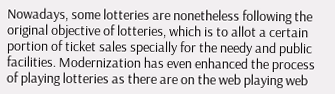Nowadays, some lotteries are nonetheless following the original objective of lotteries, which is to allot a certain portion of ticket sales specially for the needy and public facilities. Modernization has even enhanced the process of playing lotteries as there are on the web playing web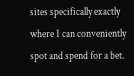sites specifically exactly where 1 can conveniently spot and spend for a bet.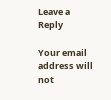Leave a Reply

Your email address will not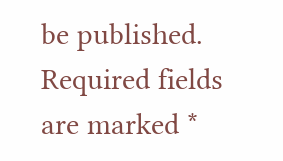be published. Required fields are marked *